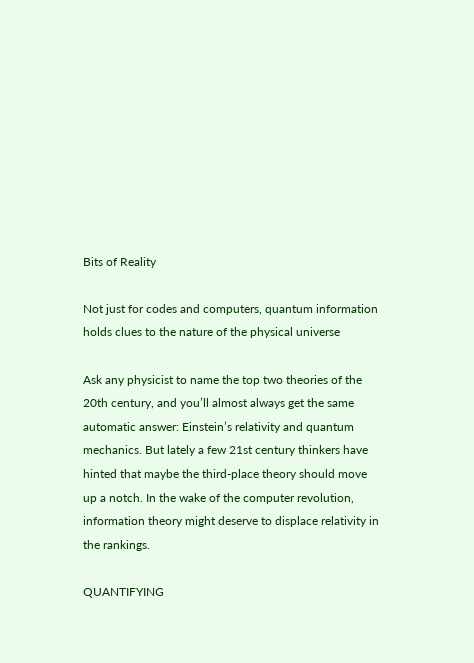Bits of Reality

Not just for codes and computers, quantum information holds clues to the nature of the physical universe

Ask any physicist to name the top two theories of the 20th century, and you’ll almost always get the same automatic answer: Einstein’s relativity and quantum mechanics. But lately a few 21st century thinkers have hinted that maybe the third-place theory should move up a notch. In the wake of the computer revolution, information theory might deserve to displace relativity in the rankings.

QUANTIFYING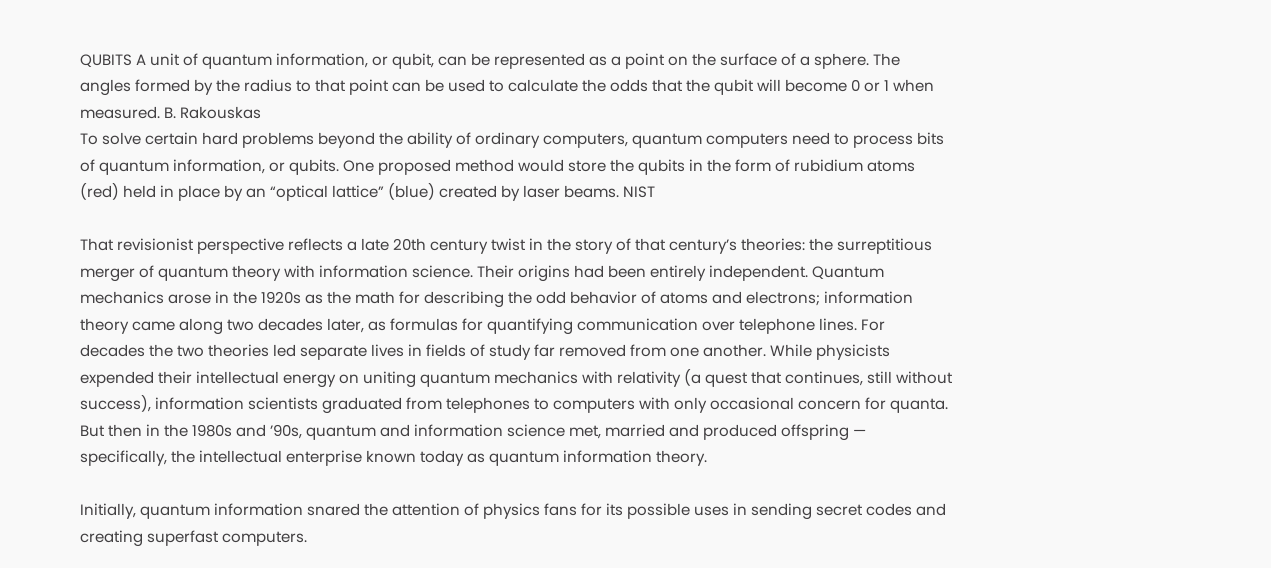QUBITS A unit of quantum information, or qubit, can be represented as a point on the surface of a sphere. The angles formed by the radius to that point can be used to calculate the odds that the qubit will become 0 or 1 when measured. B. Rakouskas
To solve certain hard problems beyond the ability of ordinary computers, quantum computers need to process bits of quantum information, or qubits. One proposed method would store the qubits in the form of rubidium atoms (red) held in place by an “optical lattice” (blue) created by laser beams. NIST

That revisionist perspective reflects a late 20th century twist in the story of that century’s theories: the surreptitious merger of quantum theory with information science. Their origins had been entirely independent. Quantum mechanics arose in the 1920s as the math for describing the odd behavior of atoms and electrons; information theory came along two decades later, as formulas for quantifying communication over telephone lines. For decades the two theories led separate lives in fields of study far removed from one another. While physicists expended their intellectual energy on uniting quantum mechanics with relativity (a quest that continues, still without success), information scientists graduated from telephones to computers with only occasional concern for quanta. But then in the 1980s and ’90s, quantum and information science met, married and produced offspring — specifically, the intellectual enterprise known today as quantum information theory.

Initially, quantum information snared the attention of physics fans for its possible uses in sending secret codes and creating superfast computers.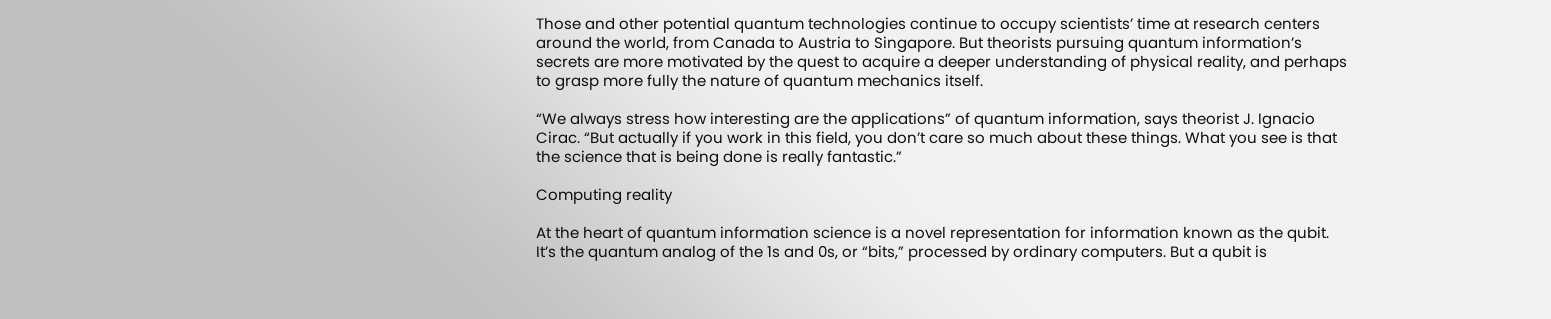Those and other potential quantum technologies continue to occupy scientists’ time at research centers around the world, from Canada to Austria to Singapore. But theorists pursuing quantum information’s secrets are more motivated by the quest to acquire a deeper understanding of physical reality, and perhaps to grasp more fully the nature of quantum mechanics itself.

“We always stress how interesting are the applications” of quantum information, says theorist J. Ignacio Cirac. “But actually if you work in this field, you don’t care so much about these things. What you see is that the science that is being done is really fantastic.”

Computing reality

At the heart of quantum information science is a novel representation for information known as the qubit. It’s the quantum analog of the 1s and 0s, or “bits,” processed by ordinary computers. But a qubit is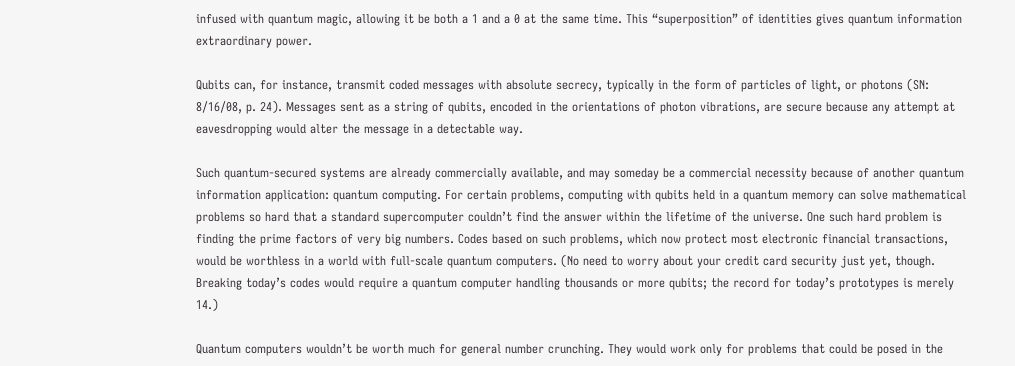infused with quantum magic, allowing it be both a 1 and a 0 at the same time. This “superposition” of identities gives quantum information extraordinary power.

Qubits can, for instance, transmit coded messages with absolute secrecy, typically in the form of particles of light, or photons (SN: 8/16/08, p. 24). Messages sent as a string of qubits, encoded in the orientations of photon vibrations, are secure because any attempt at eavesdropping would alter the message in a detectable way.

Such quantum-secured systems are already commercially available, and may someday be a commercial necessity because of another quantum information application: quantum computing. For certain problems, computing with qubits held in a quantum memory can solve mathematical problems so hard that a standard supercomputer couldn’t find the answer within the lifetime of the universe. One such hard problem is finding the prime factors of very big numbers. Codes based on such problems, which now protect most electronic financial transactions, would be worthless in a world with full-scale quantum computers. (No need to worry about your credit card security just yet, though. Breaking today’s codes would require a quantum computer handling thousands or more qubits; the record for today’s prototypes is merely 14.)

Quantum computers wouldn’t be worth much for general number crunching. They would work only for problems that could be posed in the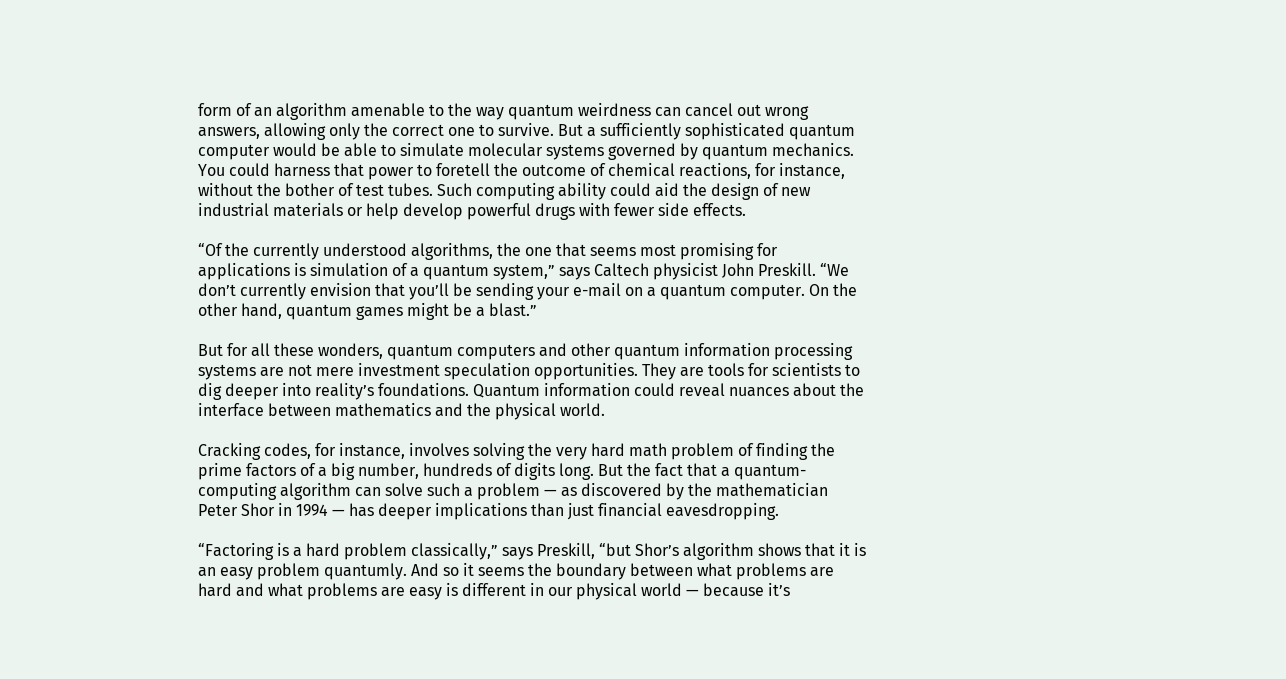form of an algorithm amenable to the way quantum weirdness can cancel out wrong answers, allowing only the correct one to survive. But a sufficiently sophisticated quantum computer would be able to simulate molecular systems governed by quantum mechanics. You could harness that power to foretell the outcome of chemical reactions, for instance, without the bother of test tubes. Such computing ability could aid the design of new industrial materials or help develop powerful drugs with fewer side effects.

“Of the currently understood algorithms, the one that seems most promising for applications is simulation of a quantum system,” says Caltech physicist John Preskill. “We don’t currently envision that you’ll be sending your e-mail on a quantum computer. On the other hand, quantum games might be a blast.”

But for all these wonders, quantum computers and other quantum information processing systems are not mere investment speculation opportunities. They are tools for scientists to dig deeper into reality’s foundations. Quantum information could reveal nuances about the interface between mathematics and the physical world.

Cracking codes, for instance, involves solving the very hard math problem of finding the prime factors of a big number, hundreds of digits long. But the fact that a quantum-computing algorithm can solve such a problem — as discovered by the mathematician Peter Shor in 1994 — has deeper implications than just financial eavesdropping.

“Factoring is a hard problem classically,” says Preskill, “but Shor’s algorithm shows that it is an easy problem quantumly. And so it seems the boundary between what problems are hard and what problems are easy is different in our physical world — because it’s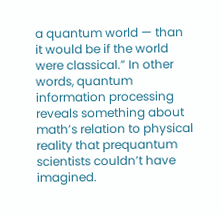a quantum world — than it would be if the world were classical.” In other words, quantum information processing reveals something about math’s relation to physical reality that prequantum scientists couldn’t have imagined.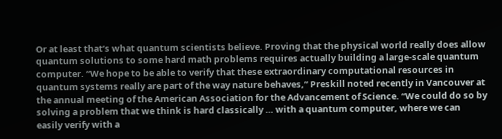Or at least that’s what quantum scientists believe. Proving that the physical world really does allow quantum solutions to some hard math problems requires actually building a large-scale quantum computer. “We hope to be able to verify that these extraordinary computational resources in quantum systems really are part of the way nature behaves,” Preskill noted recently in Vancouver at the annual meeting of the American Association for the Advancement of Science. “We could do so by solving a problem that we think is hard classically … with a quantum computer, where we can easily verify with a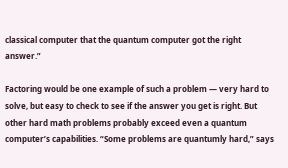classical computer that the quantum computer got the right answer.”

Factoring would be one example of such a problem — very hard to solve, but easy to check to see if the answer you get is right. But other hard math problems probably exceed even a quantum computer’s capabilities. “Some problems are quantumly hard,” says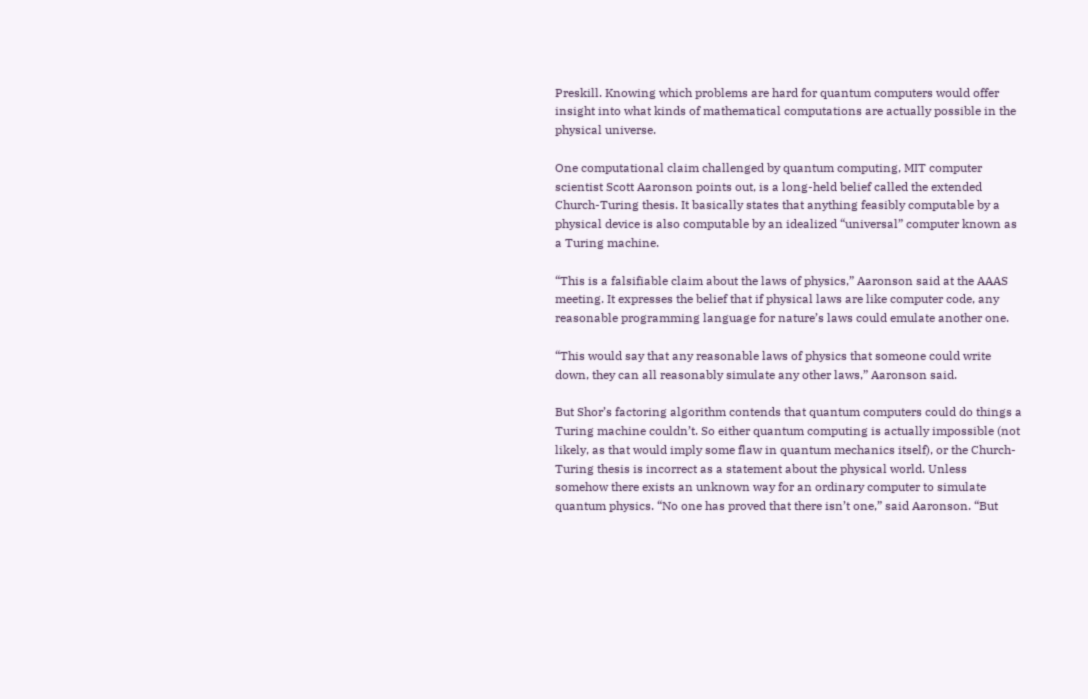Preskill. Knowing which problems are hard for quantum computers would offer insight into what kinds of mathematical computations are actually possible in the physical universe.

One computational claim challenged by quantum computing, MIT computer scientist Scott Aaronson points out, is a long-held belief called the extended Church-Turing thesis. It basically states that anything feasibly computable by a physical device is also computable by an idealized “universal” computer known as a Turing machine.

“This is a falsifiable claim about the laws of physics,” Aaronson said at the AAAS meeting. It expresses the belief that if physical laws are like computer code, any reasonable programming language for nature’s laws could emulate another one.

“This would say that any reasonable laws of physics that someone could write down, they can all reasonably simulate any other laws,” Aaronson said.

But Shor’s factoring algorithm contends that quantum computers could do things a Turing machine couldn’t. So either quantum computing is actually impossible (not likely, as that would imply some flaw in quantum mechanics itself), or the Church-Turing thesis is incorrect as a statement about the physical world. Unless somehow there exists an unknown way for an ordinary computer to simulate quantum physics. “No one has proved that there isn’t one,” said Aaronson. “But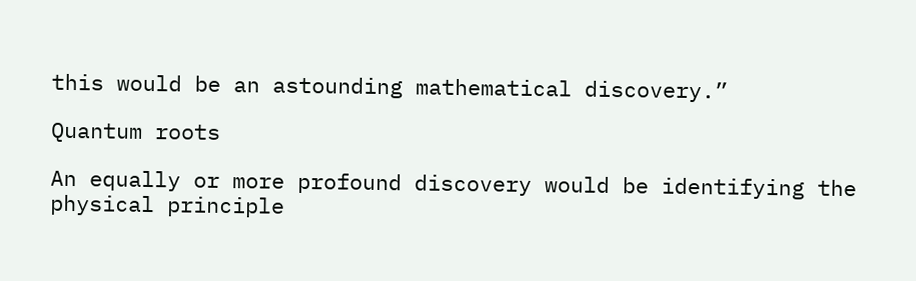this would be an astounding mathematical discovery.”

Quantum roots

An equally or more profound discovery would be identifying the physical principle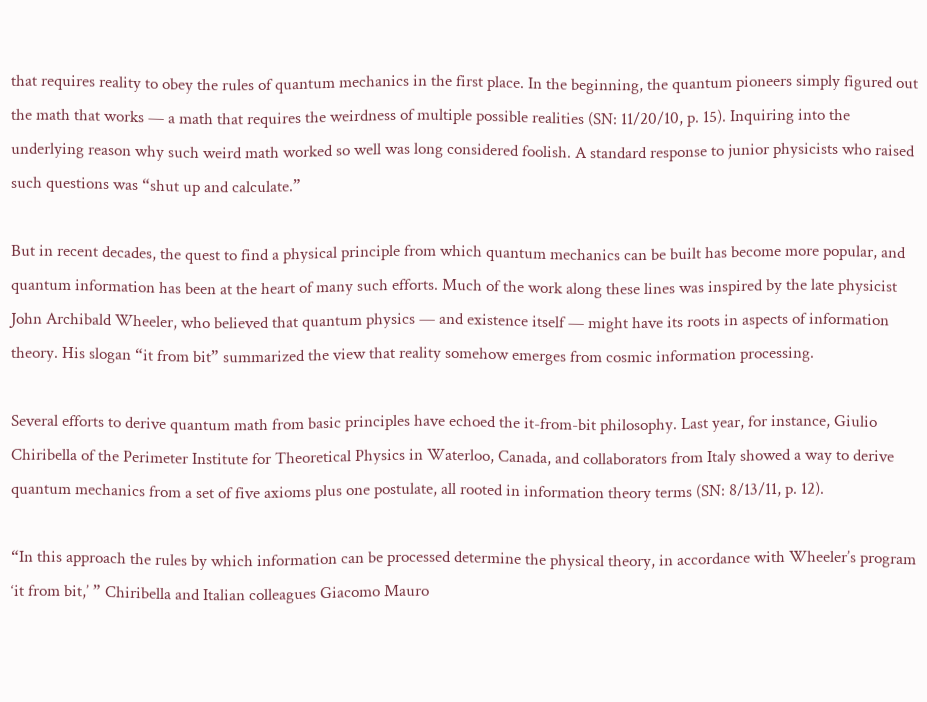that requires reality to obey the rules of quantum mechanics in the first place. In the beginning, the quantum pioneers simply figured out the math that works — a math that requires the weirdness of multiple possible realities (SN: 11/20/10, p. 15). Inquiring into the underlying reason why such weird math worked so well was long considered foolish. A standard response to junior physicists who raised such questions was “shut up and calculate.”

But in recent decades, the quest to find a physical principle from which quantum mechanics can be built has become more popular, and quantum information has been at the heart of many such efforts. Much of the work along these lines was inspired by the late physicist John Archibald Wheeler, who believed that quantum physics — and existence itself — might have its roots in aspects of information theory. His slogan “it from bit” summarized the view that reality somehow emerges from cosmic information processing.

Several efforts to derive quantum math from basic principles have echoed the it-from-bit philosophy. Last year, for instance, Giulio Chiribella of the Perimeter Institute for Theoretical Physics in Waterloo, Canada, and collaborators from Italy showed a way to derive quantum mechanics from a set of five axioms plus one postulate, all rooted in information theory terms (SN: 8/13/11, p. 12).

“In this approach the rules by which information can be processed determine the physical theory, in accordance with Wheeler’s program ‘it from bit,’ ” Chiribella and Italian colleagues Giacomo Mauro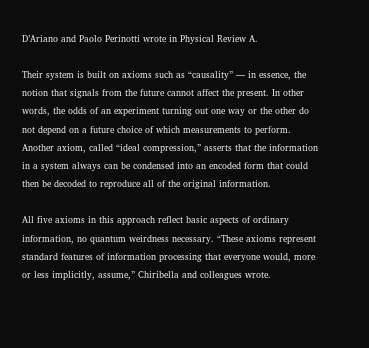D’Ariano and Paolo Perinotti wrote in Physical Review A.

Their system is built on axioms such as “causality” — in essence, the notion that signals from the future cannot affect the present. In other words, the odds of an experiment turning out one way or the other do not depend on a future choice of which measurements to perform. Another axiom, called “ideal compression,” asserts that the information in a system always can be condensed into an encoded form that could then be decoded to reproduce all of the original information.

All five axioms in this approach reflect basic aspects of ordinary information, no quantum weirdness necessary. “These axioms represent standard features of information processing that everyone would, more or less implicitly, assume,” Chiribella and colleagues wrote.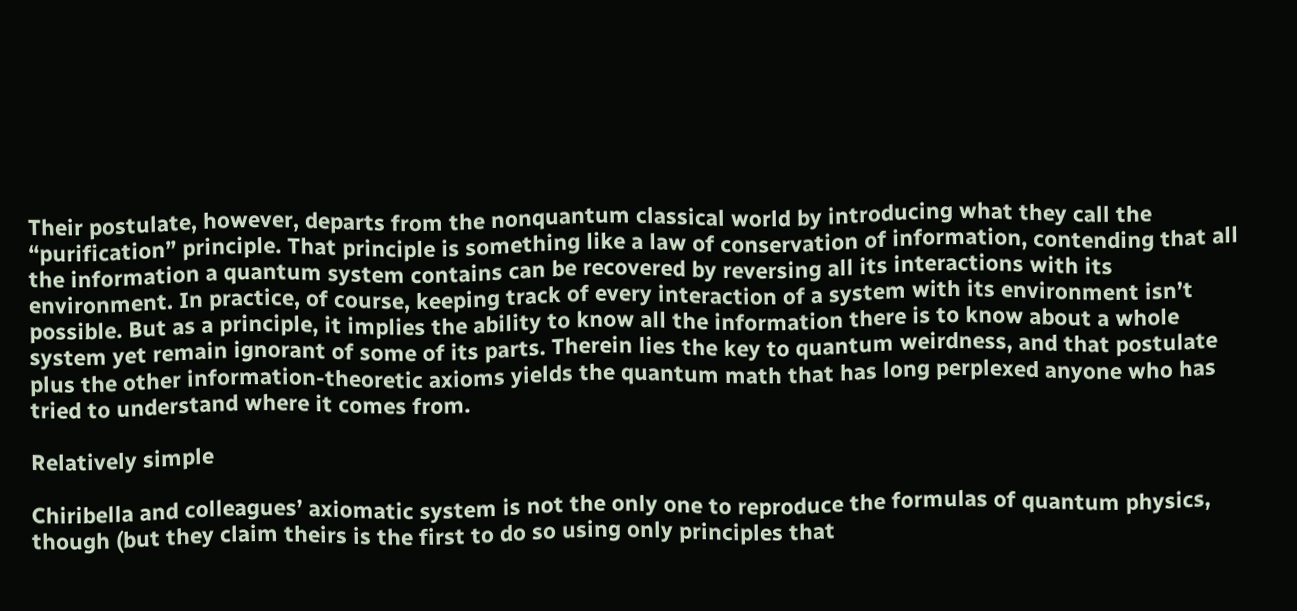Their postulate, however, departs from the nonquantum classical world by introducing what they call the “purification” principle. That principle is something like a law of conservation of information, contending that all the information a quantum system contains can be recovered by reversing all its interactions with its environment. In practice, of course, keeping track of every interaction of a system with its environment isn’t possible. But as a principle, it implies the ability to know all the information there is to know about a whole system yet remain ignorant of some of its parts. Therein lies the key to quantum weirdness, and that postulate plus the other information-theoretic axioms yields the quantum math that has long perplexed anyone who has tried to understand where it comes from.

Relatively simple

Chiribella and colleagues’ axiomatic system is not the only one to reproduce the formulas of quantum physics, though (but they claim theirs is the first to do so using only principles that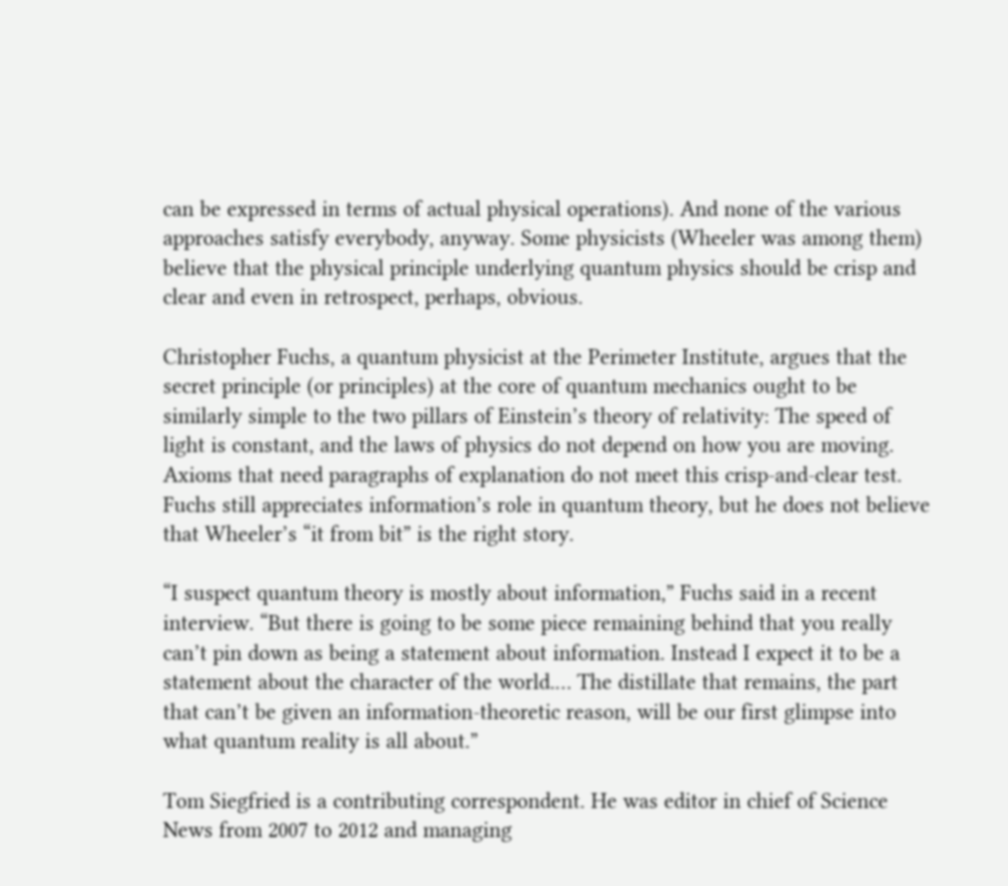can be expressed in terms of actual physical operations). And none of the various approaches satisfy everybody, anyway. Some physicists (Wheeler was among them) believe that the physical principle underlying quantum physics should be crisp and clear and even in retrospect, perhaps, obvious.

Christopher Fuchs, a quantum physicist at the Perimeter Institute, argues that the secret principle (or principles) at the core of quantum mechanics ought to be similarly simple to the two pillars of Einstein’s theory of relativity: The speed of light is constant, and the laws of physics do not depend on how you are moving. Axioms that need paragraphs of explanation do not meet this crisp-and-clear test. Fuchs still appreciates information’s role in quantum theory, but he does not believe that Wheeler’s “it from bit” is the right story.

“I suspect quantum theory is mostly about information,” Fuchs said in a recent interview. “But there is going to be some piece remaining behind that you really can’t pin down as being a statement about information. Instead I expect it to be a statement about the character of the world.… The distillate that remains, the part that can’t be given an information-theoretic reason, will be our first glimpse into what quantum reality is all about.”

Tom Siegfried is a contributing correspondent. He was editor in chief of Science News from 2007 to 2012 and managing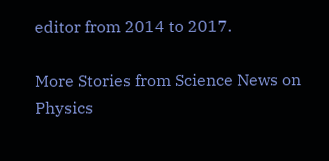editor from 2014 to 2017.

More Stories from Science News on Physics